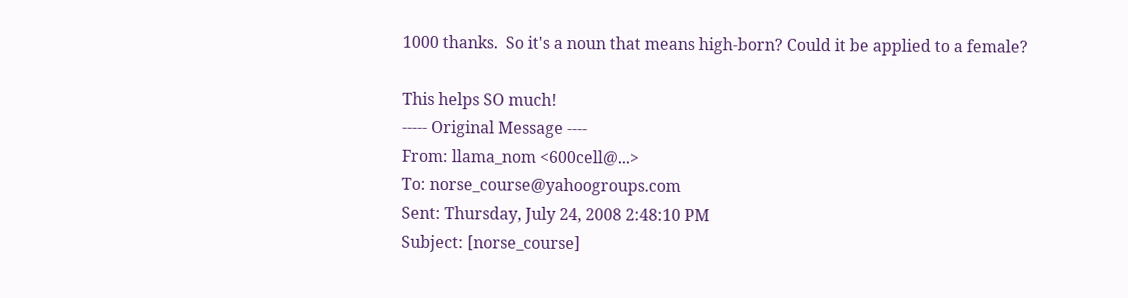1000 thanks.  So it's a noun that means high-born? Could it be applied to a female?

This helps SO much!
----- Original Message ----
From: llama_nom <600cell@...>
To: norse_course@yahoogroups.com
Sent: Thursday, July 24, 2008 2:48:10 PM
Subject: [norse_course]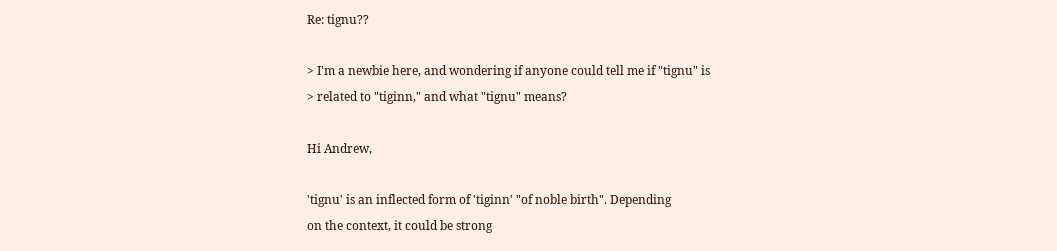Re: tignu??

> I'm a newbie here, and wondering if anyone could tell me if "tignu" is
> related to "tiginn," and what "tignu" means?

Hi Andrew,

'tignu' is an inflected form of 'tiginn' "of noble birth". Depending
on the context, it could be strong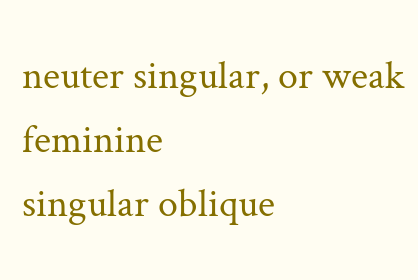neuter singular, or weak feminine
singular oblique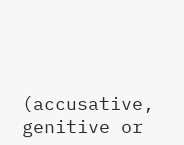(accusative, genitive or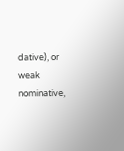dative), or weak nominative,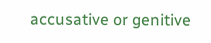accusative or genitive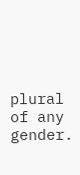plural of any gender.